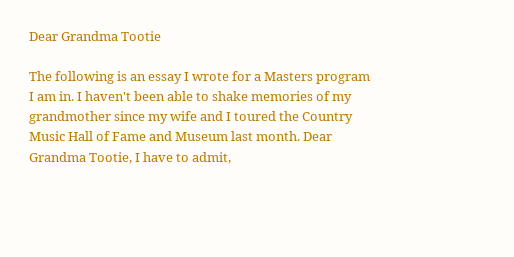Dear Grandma Tootie

The following is an essay I wrote for a Masters program I am in. I haven't been able to shake memories of my grandmother since my wife and I toured the Country Music Hall of Fame and Museum last month. Dear Grandma Tootie, I have to admit,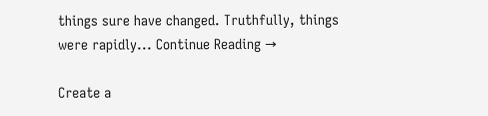things sure have changed. Truthfully, things were rapidly... Continue Reading →

Create a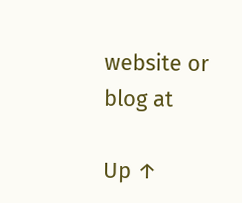website or blog at

Up ↑